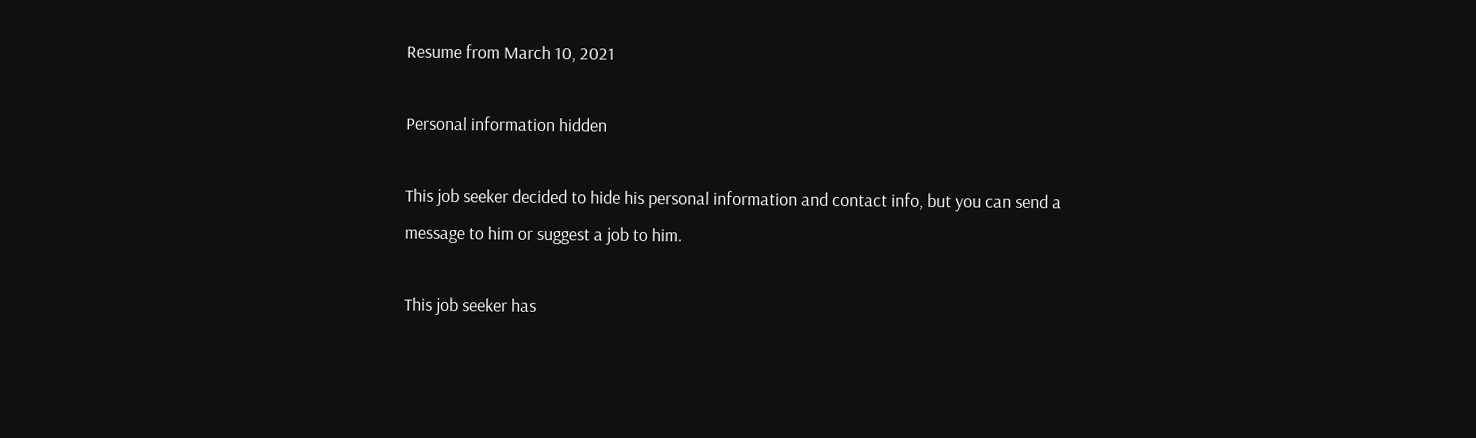Resume from March 10, 2021

Personal information hidden

This job seeker decided to hide his personal information and contact info, but you can send a message to him or suggest a job to him.

This job seeker has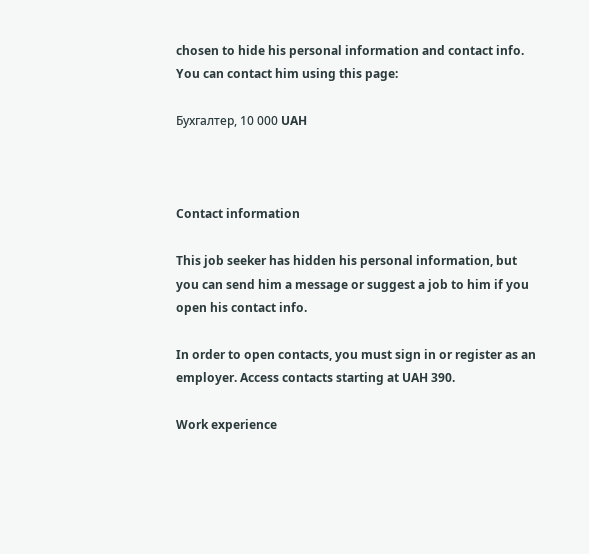chosen to hide his personal information and contact info. You can contact him using this page:

Бухгалтер, 10 000 UAH



Contact information

This job seeker has hidden his personal information, but you can send him a message or suggest a job to him if you open his contact info.

In order to open contacts, you must sign in or register as an employer. Access contacts starting at UAH 390.

Work experience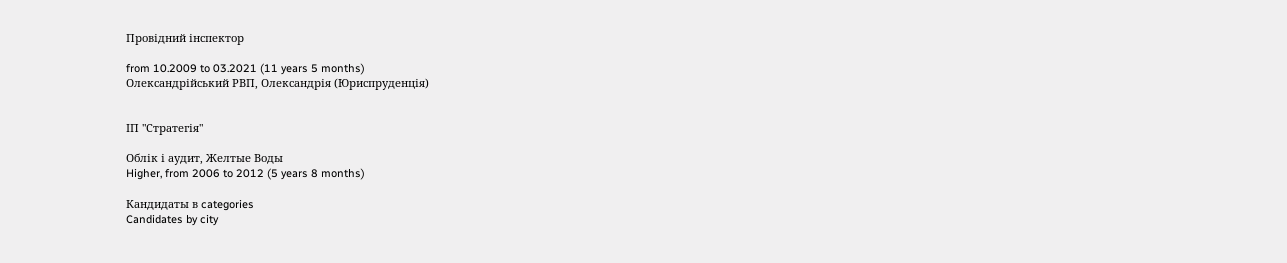Провідний інспектор

from 10.2009 to 03.2021 (11 years 5 months)
Олександрійський РВП, Олександрія (Юриспруденція)


ІП "Стратегія"

Облік і аудит, Желтые Воды
Higher, from 2006 to 2012 (5 years 8 months)

Кандидаты в categories
Candidates by city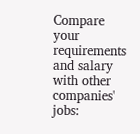Compare your requirements and salary with other companies' jobs: